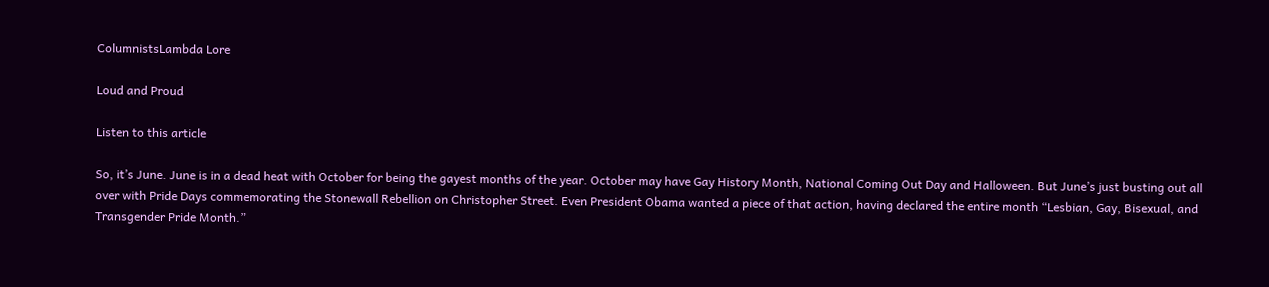ColumnistsLambda Lore

Loud and Proud

Listen to this article

So, it’s June. June is in a dead heat with October for being the gayest months of the year. October may have Gay History Month, National Coming Out Day and Halloween. But June’s just busting out all over with Pride Days commemorating the Stonewall Rebellion on Christopher Street. Even President Obama wanted a piece of that action, having declared the entire month “Lesbian, Gay, Bisexual, and Transgender Pride Month.”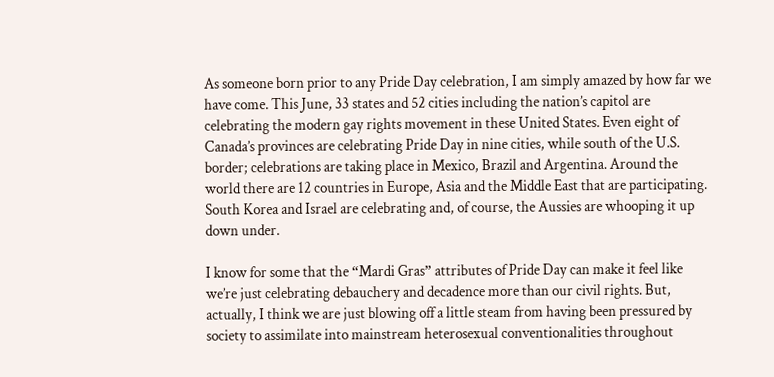As someone born prior to any Pride Day celebration, I am simply amazed by how far we have come. This June, 33 states and 52 cities including the nation’s capitol are celebrating the modern gay rights movement in these United States. Even eight of Canada’s provinces are celebrating Pride Day in nine cities, while south of the U.S. border; celebrations are taking place in Mexico, Brazil and Argentina. Around the world there are 12 countries in Europe, Asia and the Middle East that are participating. South Korea and Israel are celebrating and, of course, the Aussies are whooping it up down under.

I know for some that the “Mardi Gras” attributes of Pride Day can make it feel like we’re just celebrating debauchery and decadence more than our civil rights. But, actually, I think we are just blowing off a little steam from having been pressured by society to assimilate into mainstream heterosexual conventionalities throughout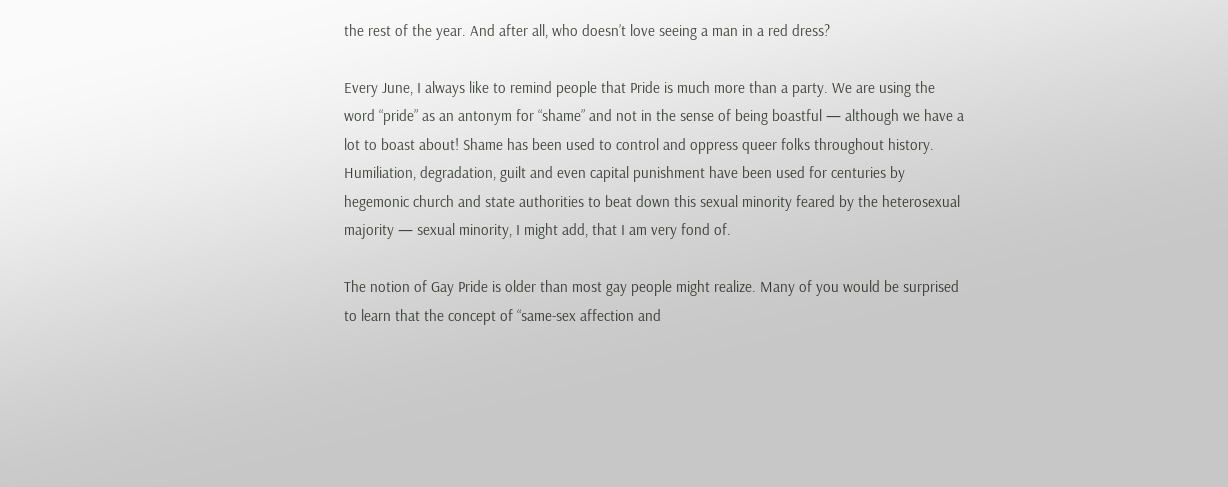the rest of the year. And after all, who doesn’t love seeing a man in a red dress?

Every June, I always like to remind people that Pride is much more than a party. We are using the word “pride” as an antonym for “shame” and not in the sense of being boastful — although we have a lot to boast about! Shame has been used to control and oppress queer folks throughout history. Humiliation, degradation, guilt and even capital punishment have been used for centuries by hegemonic church and state authorities to beat down this sexual minority feared by the heterosexual majority — sexual minority, I might add, that I am very fond of.

The notion of Gay Pride is older than most gay people might realize. Many of you would be surprised to learn that the concept of “same-sex affection and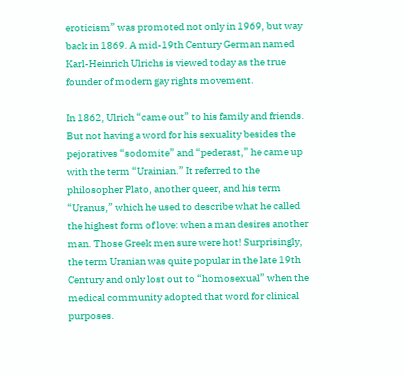eroticism” was promoted not only in 1969, but way back in 1869. A mid-19th Century German named Karl-Heinrich Ulrichs is viewed today as the true founder of modern gay rights movement.

In 1862, Ulrich “came out” to his family and friends. But not having a word for his sexuality besides the pejoratives “sodomite” and “pederast,” he came up with the term “Urainian.” It referred to the philosopher Plato, another queer, and his term “Uranus,” which he used to describe what he called the highest form of love: when a man desires another man. Those Greek men sure were hot! Surprisingly, the term Uranian was quite popular in the late 19th Century and only lost out to “homosexual” when the medical community adopted that word for clinical purposes.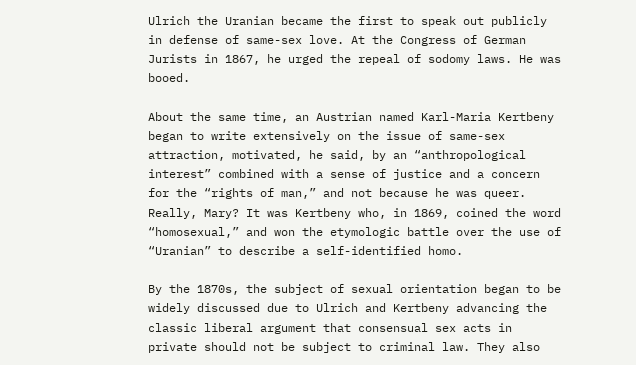Ulrich the Uranian became the first to speak out publicly in defense of same-sex love. At the Congress of German Jurists in 1867, he urged the repeal of sodomy laws. He was booed.

About the same time, an Austrian named Karl-Maria Kertbeny began to write extensively on the issue of same-sex attraction, motivated, he said, by an “anthropological interest” combined with a sense of justice and a concern for the “rights of man,” and not because he was queer. Really, Mary? It was Kertbeny who, in 1869, coined the word “homosexual,” and won the etymologic battle over the use of “Uranian” to describe a self-identified homo.

By the 1870s, the subject of sexual orientation began to be widely discussed due to Ulrich and Kertbeny advancing the classic liberal argument that consensual sex acts in private should not be subject to criminal law. They also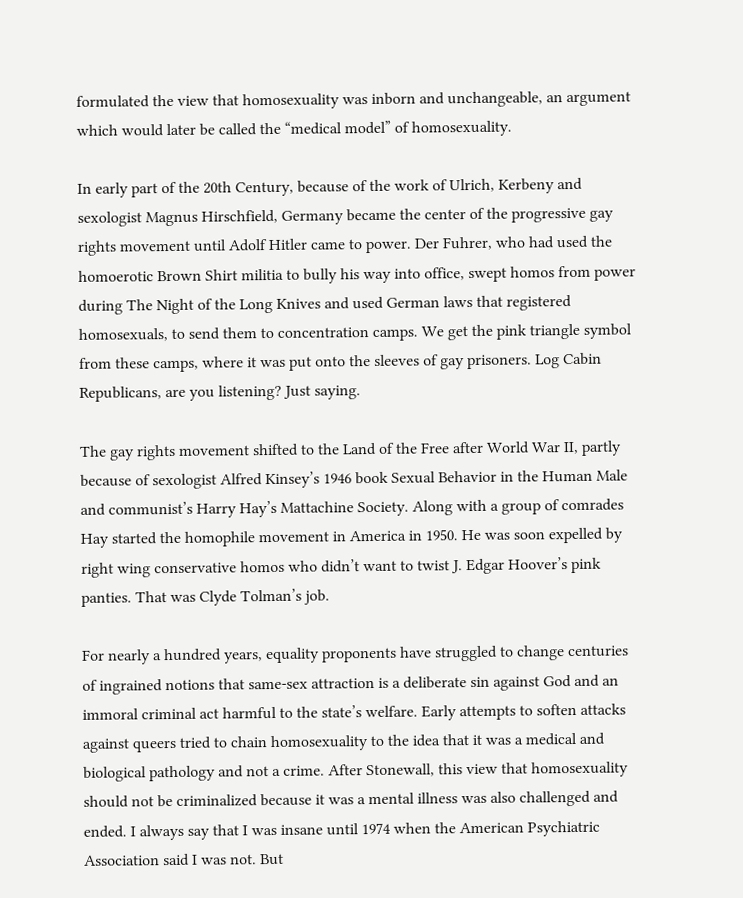formulated the view that homosexuality was inborn and unchangeable, an argument which would later be called the “medical model” of homosexuality.

In early part of the 20th Century, because of the work of Ulrich, Kerbeny and sexologist Magnus Hirschfield, Germany became the center of the progressive gay rights movement until Adolf Hitler came to power. Der Fuhrer, who had used the homoerotic Brown Shirt militia to bully his way into office, swept homos from power during The Night of the Long Knives and used German laws that registered homosexuals, to send them to concentration camps. We get the pink triangle symbol from these camps, where it was put onto the sleeves of gay prisoners. Log Cabin Republicans, are you listening? Just saying.

The gay rights movement shifted to the Land of the Free after World War II, partly because of sexologist Alfred Kinsey’s 1946 book Sexual Behavior in the Human Male and communist’s Harry Hay’s Mattachine Society. Along with a group of comrades Hay started the homophile movement in America in 1950. He was soon expelled by right wing conservative homos who didn’t want to twist J. Edgar Hoover’s pink panties. That was Clyde Tolman’s job.

For nearly a hundred years, equality proponents have struggled to change centuries of ingrained notions that same-sex attraction is a deliberate sin against God and an immoral criminal act harmful to the state’s welfare. Early attempts to soften attacks against queers tried to chain homosexuality to the idea that it was a medical and biological pathology and not a crime. After Stonewall, this view that homosexuality should not be criminalized because it was a mental illness was also challenged and ended. I always say that I was insane until 1974 when the American Psychiatric Association said I was not. But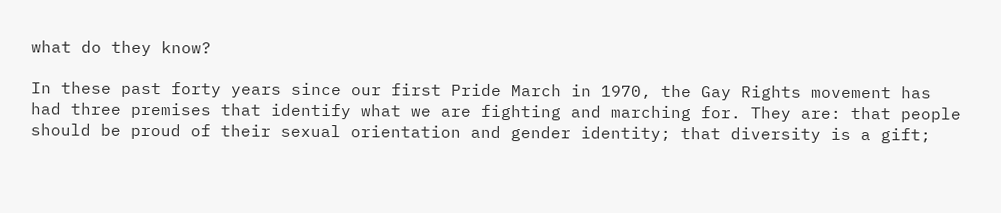what do they know?

In these past forty years since our first Pride March in 1970, the Gay Rights movement has had three premises that identify what we are fighting and marching for. They are: that people should be proud of their sexual orientation and gender identity; that diversity is a gift;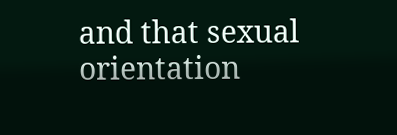and that sexual orientation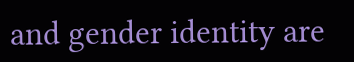and gender identity are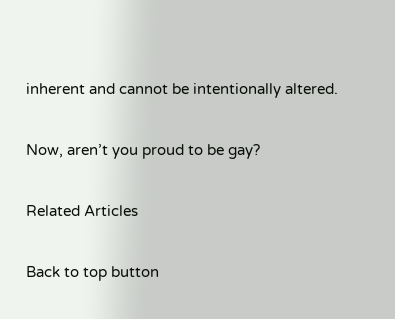inherent and cannot be intentionally altered.

Now, aren’t you proud to be gay?

Related Articles

Back to top button